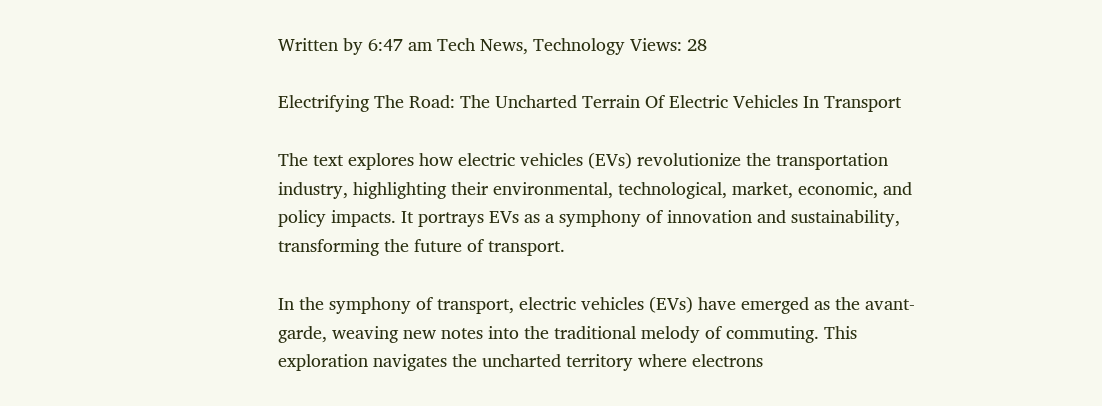Written by 6:47 am Tech News, Technology Views: 28

Electrifying The Road: The Uncharted Terrain Of Electric Vehicles In Transport

The text explores how electric vehicles (EVs) revolutionize the transportation industry, highlighting their environmental, technological, market, economic, and policy impacts. It portrays EVs as a symphony of innovation and sustainability, transforming the future of transport.

In the symphony of transport, electric vehicles (EVs) have emerged as the avant-garde, weaving new notes into the traditional melody of commuting. This exploration navigates the uncharted territory where electrons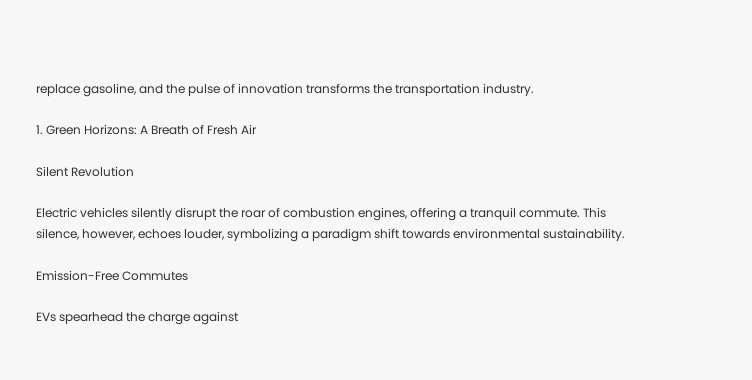replace gasoline, and the pulse of innovation transforms the transportation industry.

1. Green Horizons: A Breath of Fresh Air

Silent Revolution

Electric vehicles silently disrupt the roar of combustion engines, offering a tranquil commute. This silence, however, echoes louder, symbolizing a paradigm shift towards environmental sustainability.

Emission-Free Commutes

EVs spearhead the charge against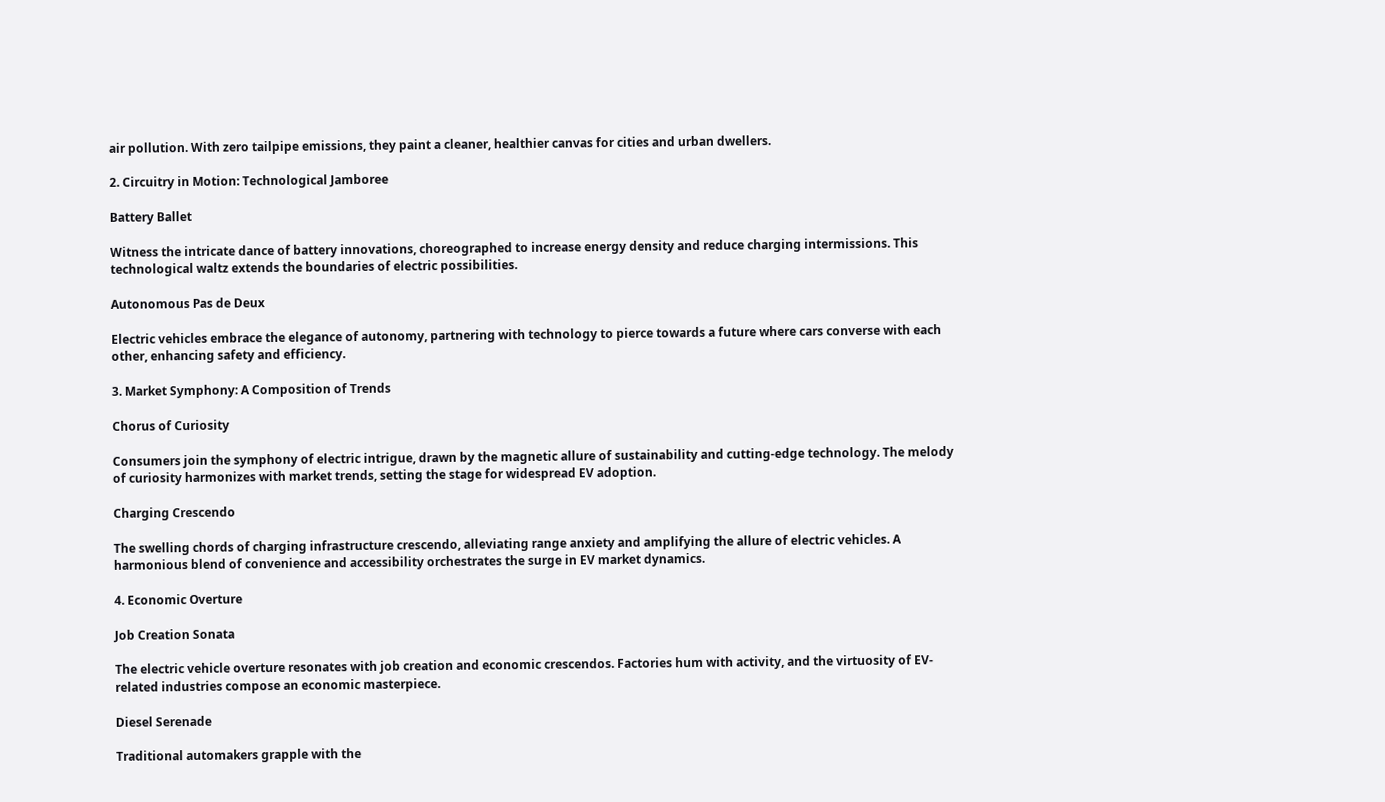air pollution. With zero tailpipe emissions, they paint a cleaner, healthier canvas for cities and urban dwellers.

2. Circuitry in Motion: Technological Jamboree

Battery Ballet

Witness the intricate dance of battery innovations, choreographed to increase energy density and reduce charging intermissions. This technological waltz extends the boundaries of electric possibilities.

Autonomous Pas de Deux

Electric vehicles embrace the elegance of autonomy, partnering with technology to pierce towards a future where cars converse with each other, enhancing safety and efficiency.

3. Market Symphony: A Composition of Trends

Chorus of Curiosity

Consumers join the symphony of electric intrigue, drawn by the magnetic allure of sustainability and cutting-edge technology. The melody of curiosity harmonizes with market trends, setting the stage for widespread EV adoption.

Charging Crescendo

The swelling chords of charging infrastructure crescendo, alleviating range anxiety and amplifying the allure of electric vehicles. A harmonious blend of convenience and accessibility orchestrates the surge in EV market dynamics.

4. Economic Overture

Job Creation Sonata

The electric vehicle overture resonates with job creation and economic crescendos. Factories hum with activity, and the virtuosity of EV-related industries compose an economic masterpiece.

Diesel Serenade

Traditional automakers grapple with the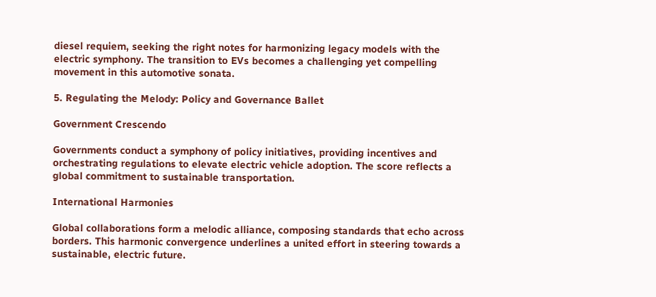diesel requiem, seeking the right notes for harmonizing legacy models with the electric symphony. The transition to EVs becomes a challenging yet compelling movement in this automotive sonata.

5. Regulating the Melody: Policy and Governance Ballet

Government Crescendo

Governments conduct a symphony of policy initiatives, providing incentives and orchestrating regulations to elevate electric vehicle adoption. The score reflects a global commitment to sustainable transportation.

International Harmonies

Global collaborations form a melodic alliance, composing standards that echo across borders. This harmonic convergence underlines a united effort in steering towards a sustainable, electric future.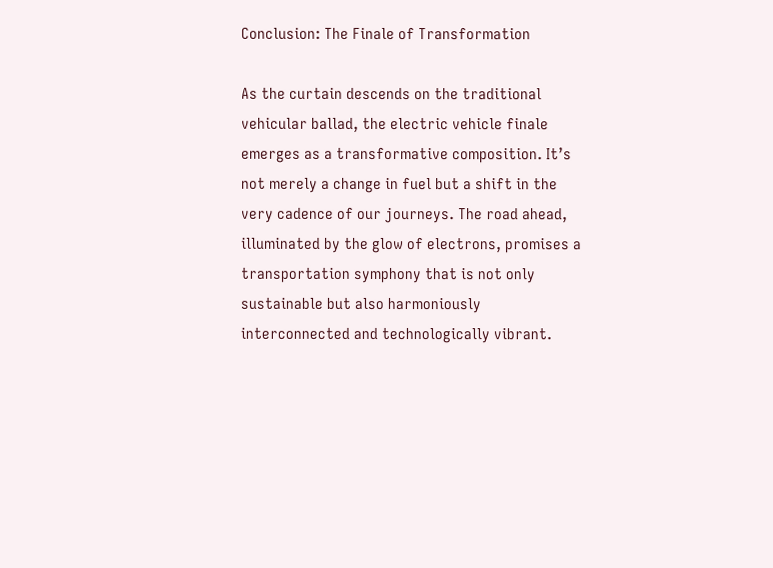Conclusion: The Finale of Transformation

As the curtain descends on the traditional vehicular ballad, the electric vehicle finale emerges as a transformative composition. It’s not merely a change in fuel but a shift in the very cadence of our journeys. The road ahead, illuminated by the glow of electrons, promises a transportation symphony that is not only sustainable but also harmoniously interconnected and technologically vibrant.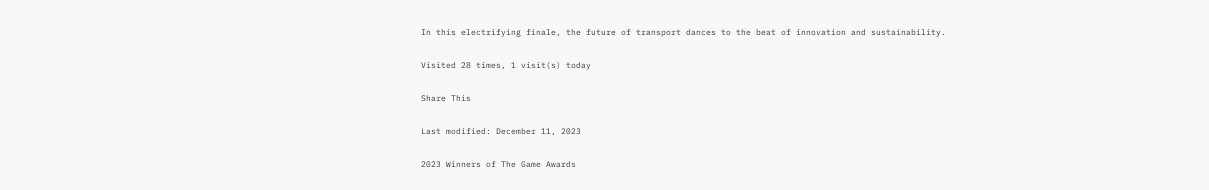In this electrifying finale, the future of transport dances to the beat of innovation and sustainability.

Visited 28 times, 1 visit(s) today

Share This

Last modified: December 11, 2023

2023 Winners of The Game Awards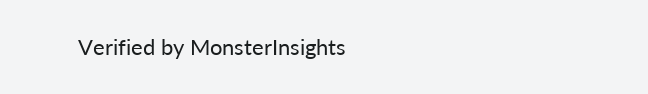Verified by MonsterInsights